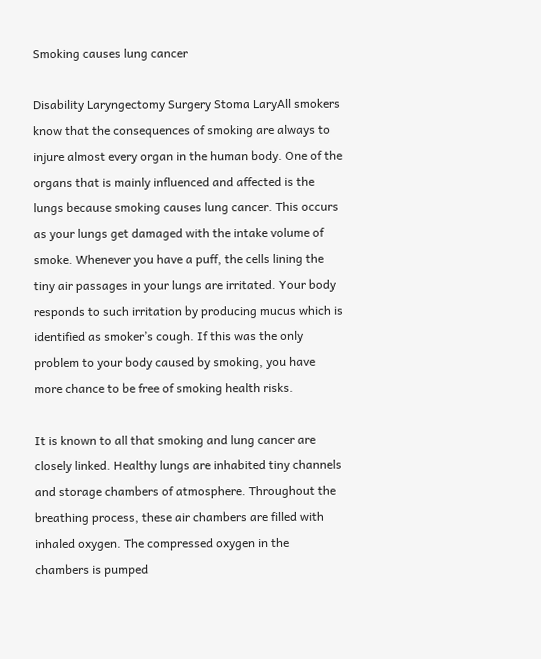Smoking causes lung cancer

Disability Laryngectomy Surgery Stoma LaryAll smokers know that the consequences of smoking are always to injure almost every organ in the human body. One of the organs that is mainly influenced and affected is the lungs because smoking causes lung cancer. This occurs as your lungs get damaged with the intake volume of smoke. Whenever you have a puff, the cells lining the tiny air passages in your lungs are irritated. Your body responds to such irritation by producing mucus which is identified as smoker’s cough. If this was the only problem to your body caused by smoking, you have more chance to be free of smoking health risks.

It is known to all that smoking and lung cancer are closely linked. Healthy lungs are inhabited tiny channels and storage chambers of atmosphere. Throughout the breathing process, these air chambers are filled with inhaled oxygen. The compressed oxygen in the chambers is pumped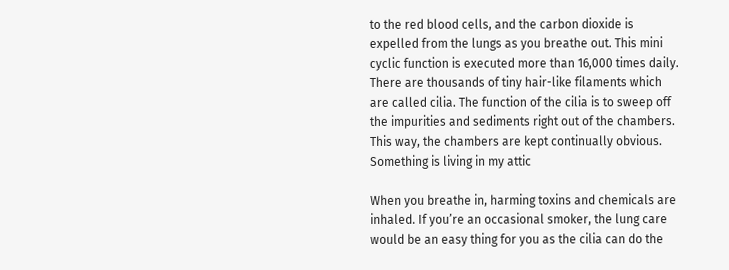to the red blood cells, and the carbon dioxide is expelled from the lungs as you breathe out. This mini cyclic function is executed more than 16,000 times daily. There are thousands of tiny hair-like filaments which are called cilia. The function of the cilia is to sweep off the impurities and sediments right out of the chambers. This way, the chambers are kept continually obvious. Something is living in my attic

When you breathe in, harming toxins and chemicals are inhaled. If you’re an occasional smoker, the lung care would be an easy thing for you as the cilia can do the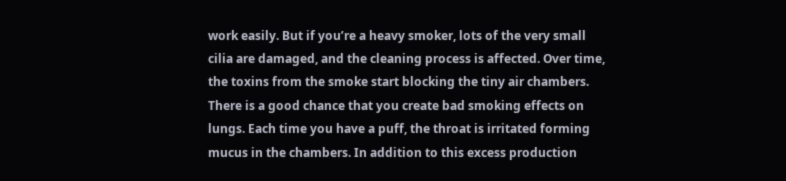work easily. But if you’re a heavy smoker, lots of the very small cilia are damaged, and the cleaning process is affected. Over time, the toxins from the smoke start blocking the tiny air chambers. There is a good chance that you create bad smoking effects on lungs. Each time you have a puff, the throat is irritated forming mucus in the chambers. In addition to this excess production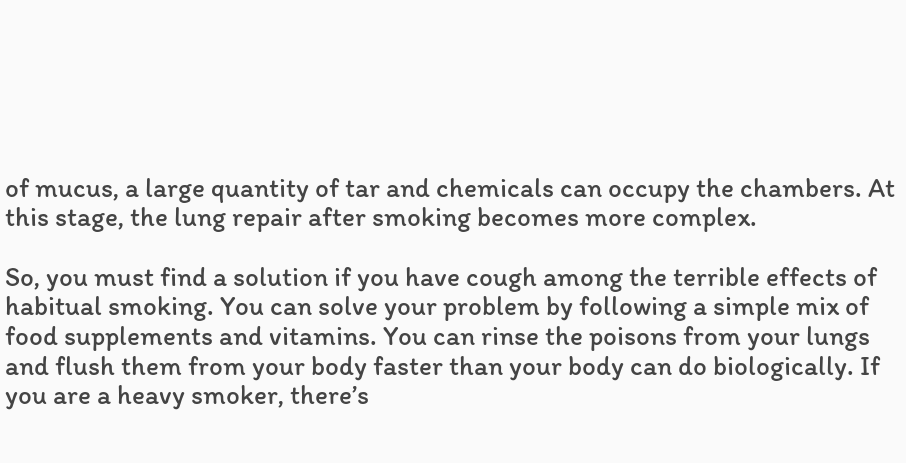of mucus, a large quantity of tar and chemicals can occupy the chambers. At this stage, the lung repair after smoking becomes more complex.

So, you must find a solution if you have cough among the terrible effects of habitual smoking. You can solve your problem by following a simple mix of food supplements and vitamins. You can rinse the poisons from your lungs and flush them from your body faster than your body can do biologically. If you are a heavy smoker, there’s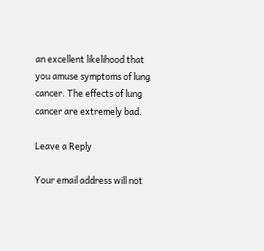an excellent likelihood that you amuse symptoms of lung cancer. The effects of lung cancer are extremely bad.

Leave a Reply

Your email address will not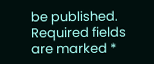be published. Required fields are marked *